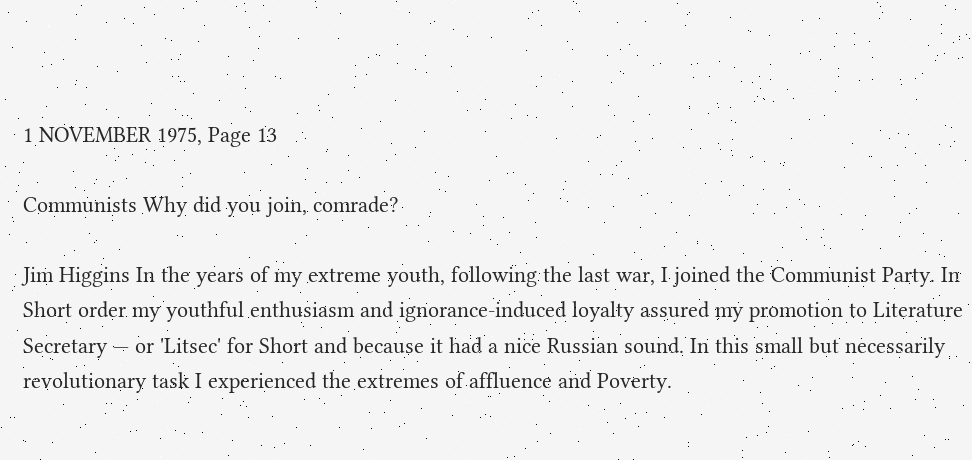1 NOVEMBER 1975, Page 13

Communists Why did you join, comrade?

Jim Higgins In the years of my extreme youth, following the last war, I joined the Communist Party. In Short order my youthful enthusiasm and ignorance-induced loyalty assured my promotion to Literature Secretary — or 'Litsec' for Short and because it had a nice Russian sound. In this small but necessarily revolutionary task I experienced the extremes of affluence and Poverty.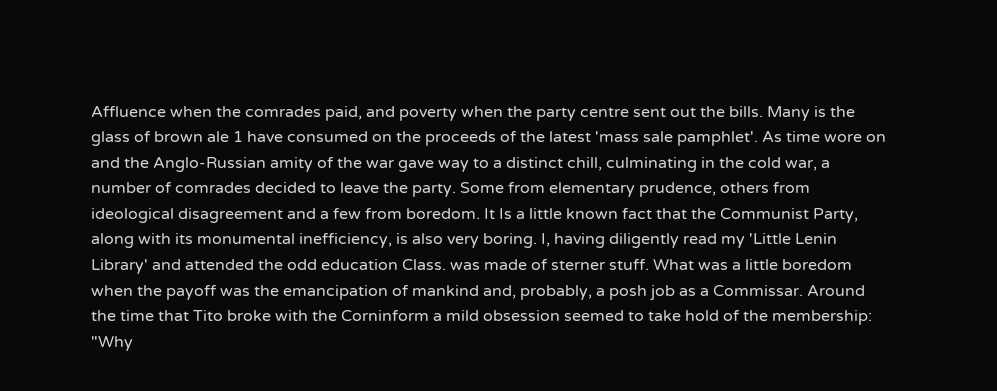Affluence when the comrades paid, and poverty when the party centre sent out the bills. Many is the glass of brown ale 1 have consumed on the proceeds of the latest 'mass sale pamphlet'. As time wore on and the Anglo-Russian amity of the war gave way to a distinct chill, culminating in the cold war, a number of comrades decided to leave the party. Some from elementary prudence, others from ideological disagreement and a few from boredom. It Is a little known fact that the Communist Party, along with its monumental inefficiency, is also very boring. I, having diligently read my 'Little Lenin Library' and attended the odd education Class. was made of sterner stuff. What was a little boredom when the payoff was the emancipation of mankind and, probably, a posh job as a Commissar. Around the time that Tito broke with the Corninform a mild obsession seemed to take hold of the membership: "Why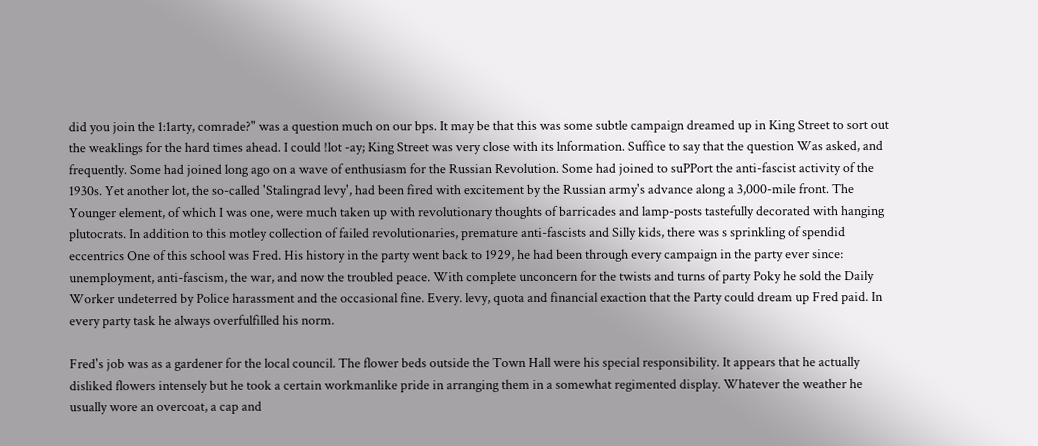did you join the 1:1arty, comrade?" was a question much on our bps. It may be that this was some subtle campaign dreamed up in King Street to sort out the weaklings for the hard times ahead. I could !lot -ay; King Street was very close with its lnformation. Suffice to say that the question Was asked, and frequently. Some had joined long ago on a wave of enthusiasm for the Russian Revolution. Some had joined to suPPort the anti-fascist activity of the 1930s. Yet another lot, the so-called 'Stalingrad levy', had been fired with excitement by the Russian army's advance along a 3,000-mile front. The Younger element, of which I was one, were much taken up with revolutionary thoughts of barricades and lamp-posts tastefully decorated with hanging plutocrats. In addition to this motley collection of failed revolutionaries, premature anti-fascists and Silly kids, there was s sprinkling of spendid eccentrics One of this school was Fred. His history in the party went back to 1929, he had been through every campaign in the party ever since: unemployment, anti-fascism, the war, and now the troubled peace. With complete unconcern for the twists and turns of party Poky he sold the Daily Worker undeterred by Police harassment and the occasional fine. Every. levy, quota and financial exaction that the Party could dream up Fred paid. In every party task he always overfulfilled his norm.

Fred's job was as a gardener for the local council. The flower beds outside the Town Hall were his special responsibility. It appears that he actually disliked flowers intensely but he took a certain workmanlike pride in arranging them in a somewhat regimented display. Whatever the weather he usually wore an overcoat, a cap and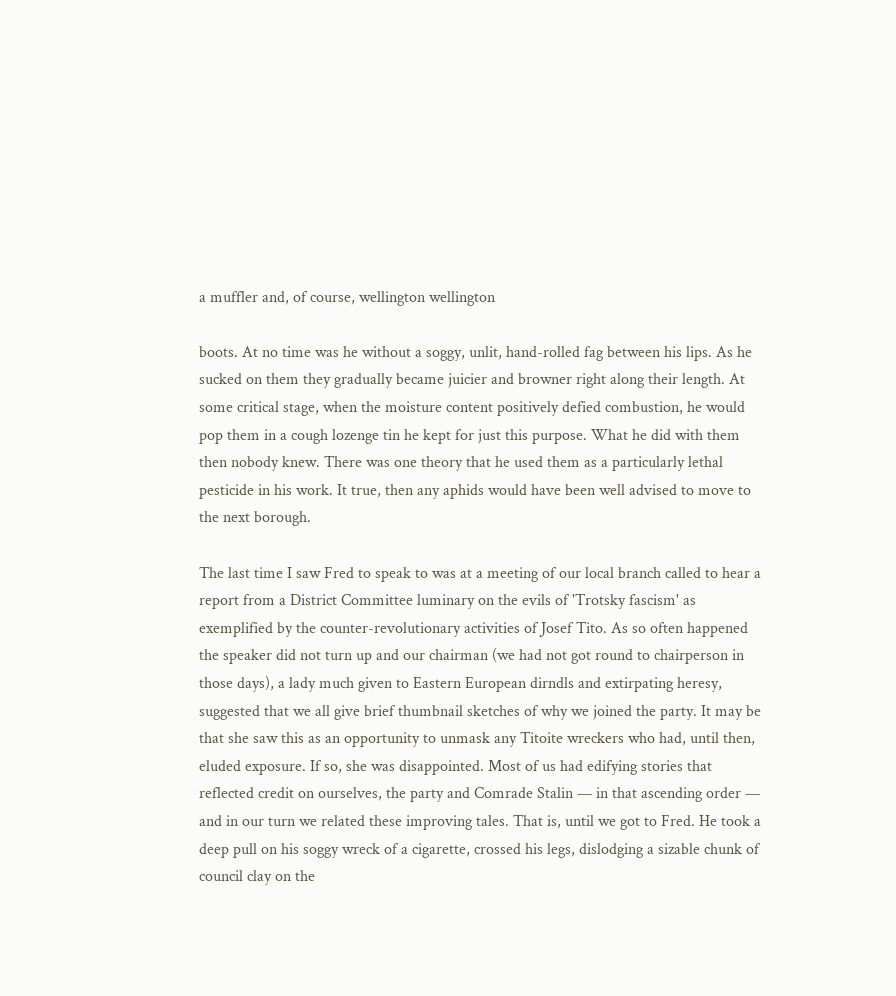a muffler and, of course, wellington wellington

boots. At no time was he without a soggy, unlit, hand-rolled fag between his lips. As he sucked on them they gradually became juicier and browner right along their length. At some critical stage, when the moisture content positively defied combustion, he would pop them in a cough lozenge tin he kept for just this purpose. What he did with them then nobody knew. There was one theory that he used them as a particularly lethal pesticide in his work. It true, then any aphids would have been well advised to move to the next borough.

The last time I saw Fred to speak to was at a meeting of our local branch called to hear a report from a District Committee luminary on the evils of 'Trotsky fascism' as exemplified by the counter-revolutionary activities of Josef Tito. As so often happened the speaker did not turn up and our chairman (we had not got round to chairperson in those days), a lady much given to Eastern European dirndls and extirpating heresy, suggested that we all give brief thumbnail sketches of why we joined the party. It may be that she saw this as an opportunity to unmask any Titoite wreckers who had, until then, eluded exposure. If so, she was disappointed. Most of us had edifying stories that reflected credit on ourselves, the party and Comrade Stalin — in that ascending order — and in our turn we related these improving tales. That is, until we got to Fred. He took a deep pull on his soggy wreck of a cigarette, crossed his legs, dislodging a sizable chunk of council clay on the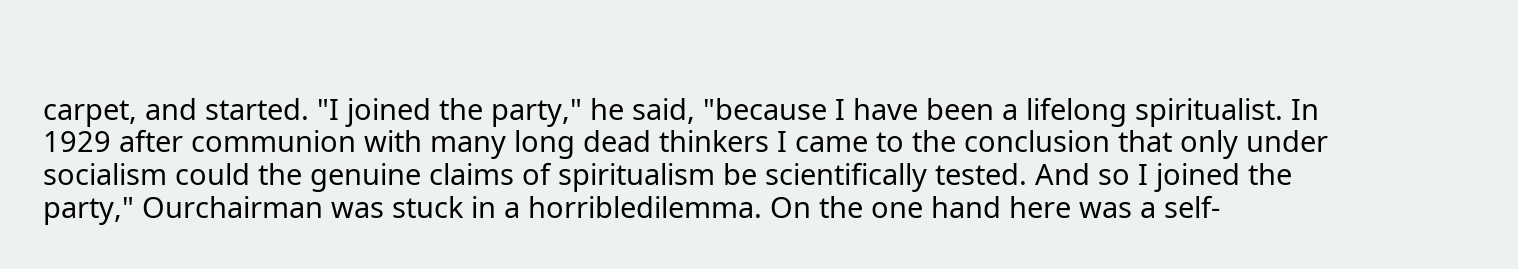carpet, and started. "I joined the party," he said, "because I have been a lifelong spiritualist. In 1929 after communion with many long dead thinkers I came to the conclusion that only under socialism could the genuine claims of spiritualism be scientifically tested. And so I joined the party," Ourchairman was stuck in a horribledilemma. On the one hand here was a self-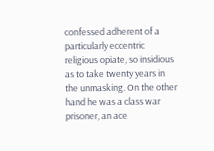confessed adherent of a particularly eccentric religious opiate, so insidious as to take twenty years in the unmasking. On the other hand he was a class war prisoner, an ace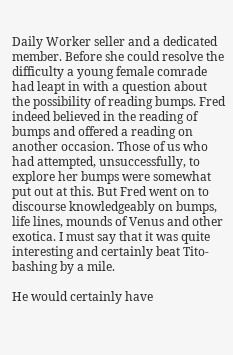Daily Worker seller and a dedicated member. Before she could resolve the difficulty a young female comrade had leapt in with a question about the possibility of reading bumps. Fred indeed believed in the reading of bumps and offered a reading on another occasion. Those of us who had attempted, unsuccessfully, to explore her bumps were somewhat put out at this. But Fred went on to discourse knowledgeably on bumps, life lines, mounds of Venus and other exotica. I must say that it was quite interesting and certainly beat Tito-bashing by a mile.

He would certainly have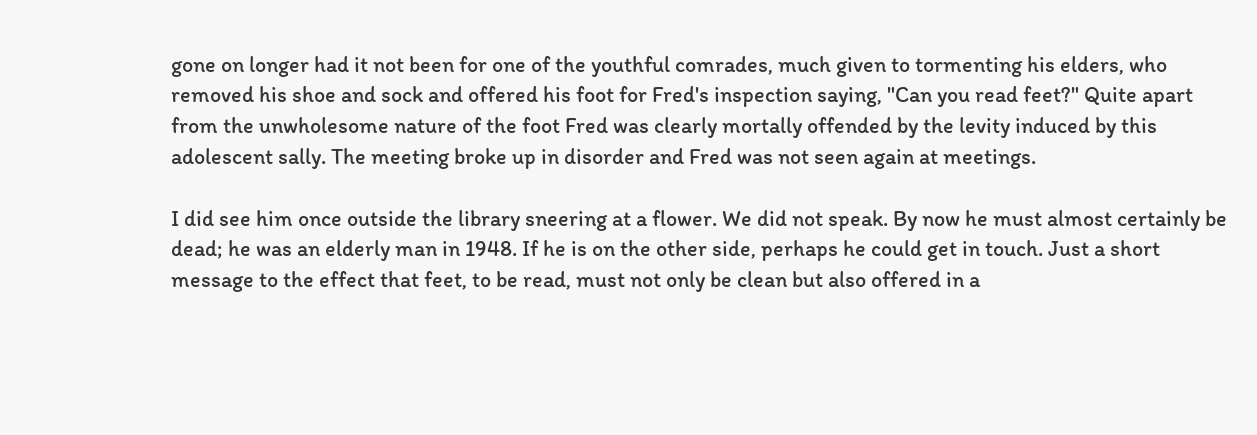gone on longer had it not been for one of the youthful comrades, much given to tormenting his elders, who removed his shoe and sock and offered his foot for Fred's inspection saying, "Can you read feet?" Quite apart from the unwholesome nature of the foot Fred was clearly mortally offended by the levity induced by this adolescent sally. The meeting broke up in disorder and Fred was not seen again at meetings.

I did see him once outside the library sneering at a flower. We did not speak. By now he must almost certainly be dead; he was an elderly man in 1948. If he is on the other side, perhaps he could get in touch. Just a short message to the effect that feet, to be read, must not only be clean but also offered in a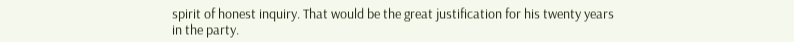spirit of honest inquiry. That would be the great justification for his twenty years in the party.